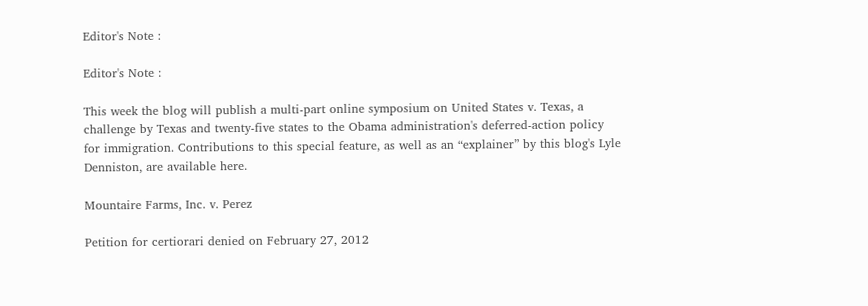Editor's Note :

Editor's Note :

This week the blog will publish a multi-part online symposium on United States v. Texas, a challenge by Texas and twenty-five states to the Obama administration's deferred-action policy for immigration. Contributions to this special feature, as well as an “explainer” by this blog's Lyle Denniston, are available here.

Mountaire Farms, Inc. v. Perez

Petition for certiorari denied on February 27, 2012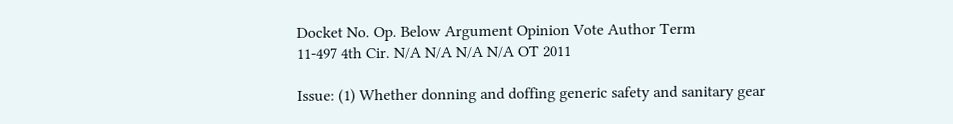Docket No. Op. Below Argument Opinion Vote Author Term
11-497 4th Cir. N/A N/A N/A N/A OT 2011

Issue: (1) Whether donning and doffing generic safety and sanitary gear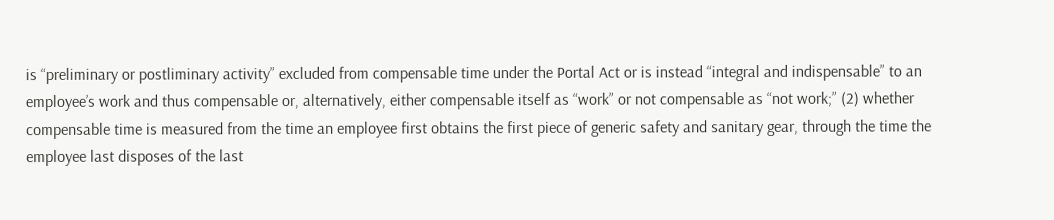is “preliminary or postliminary activity” excluded from compensable time under the Portal Act or is instead “integral and indispensable” to an employee’s work and thus compensable or, alternatively, either compensable itself as “work” or not compensable as “not work;” (2) whether compensable time is measured from the time an employee first obtains the first piece of generic safety and sanitary gear, through the time the employee last disposes of the last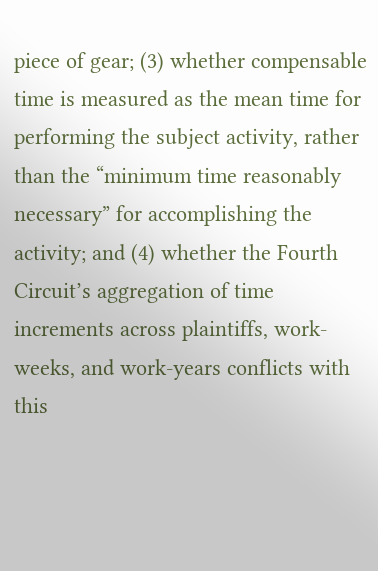piece of gear; (3) whether compensable time is measured as the mean time for performing the subject activity, rather than the “minimum time reasonably necessary” for accomplishing the activity; and (4) whether the Fourth Circuit’s aggregation of time increments across plaintiffs, work-weeks, and work-years conflicts with this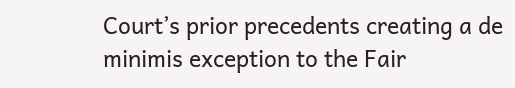Court’s prior precedents creating a de minimis exception to the Fair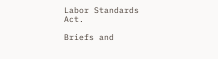Labor Standards Act.

Briefs and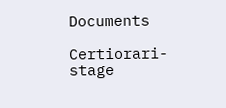Documents

Certiorari-stage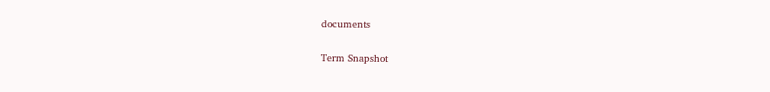documents

Term Snapshot